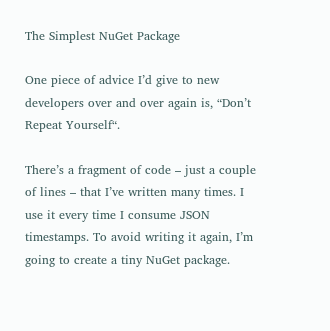The Simplest NuGet Package

One piece of advice I’d give to new developers over and over again is, “Don’t Repeat Yourself“.

There’s a fragment of code – just a couple of lines – that I’ve written many times. I use it every time I consume JSON timestamps. To avoid writing it again, I’m going to create a tiny NuGet package.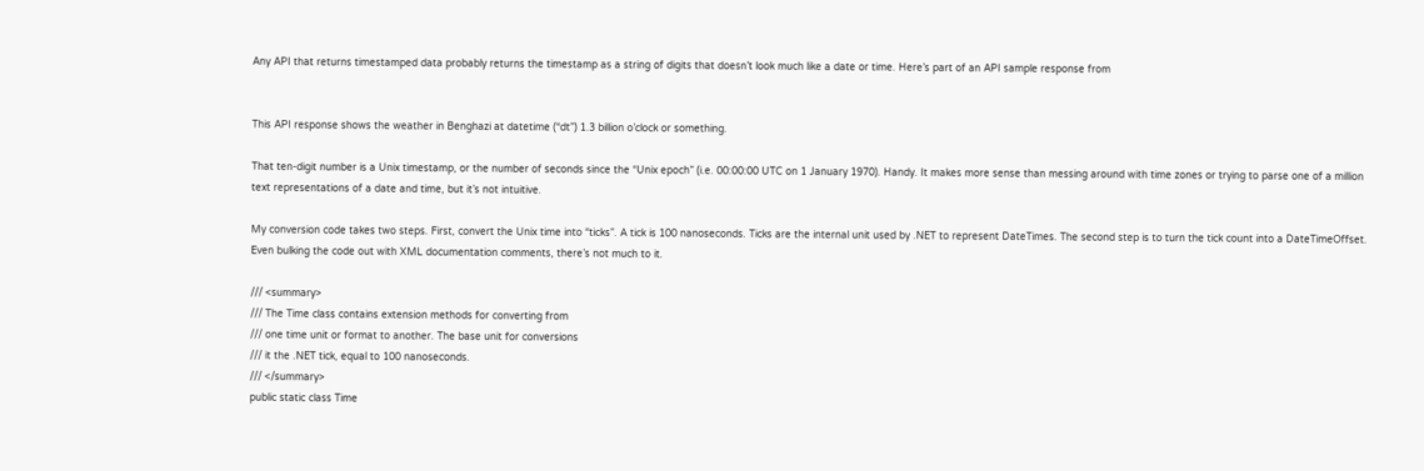Any API that returns timestamped data probably returns the timestamp as a string of digits that doesn’t look much like a date or time. Here’s part of an API sample response from


This API response shows the weather in Benghazi at datetime (“dt”) 1.3 billion o’clock or something.

That ten-digit number is a Unix timestamp, or the number of seconds since the “Unix epoch” (i.e. 00:00:00 UTC on 1 January 1970). Handy. It makes more sense than messing around with time zones or trying to parse one of a million text representations of a date and time, but it’s not intuitive.

My conversion code takes two steps. First, convert the Unix time into “ticks”. A tick is 100 nanoseconds. Ticks are the internal unit used by .NET to represent DateTimes. The second step is to turn the tick count into a DateTimeOffset. Even bulking the code out with XML documentation comments, there’s not much to it.

/// <summary>
/// The Time class contains extension methods for converting from
/// one time unit or format to another. The base unit for conversions
/// it the .NET tick, equal to 100 nanoseconds.
/// </summary>
public static class Time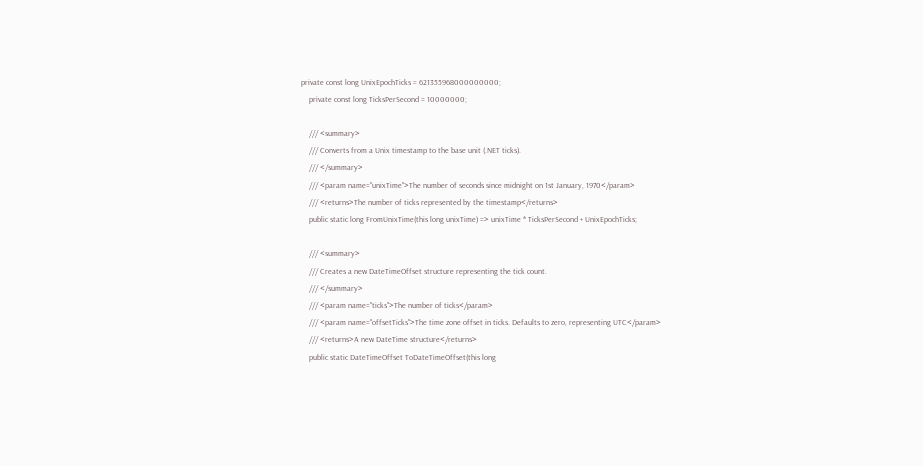private const long UnixEpochTicks = 621355968000000000;
    private const long TicksPerSecond = 10000000;

    /// <summary>
    /// Converts from a Unix timestamp to the base unit (.NET ticks).
    /// </summary>
    /// <param name="unixTime">The number of seconds since midnight on 1st January, 1970</param>
    /// <returns>The number of ticks represented by the timestamp</returns>
    public static long FromUnixTime(this long unixTime) => unixTime * TicksPerSecond + UnixEpochTicks;

    /// <summary>
    /// Creates a new DateTimeOffset structure representing the tick count.
    /// </summary>
    /// <param name="ticks">The number of ticks</param>
    /// <param name="offsetTicks">The time zone offset in ticks. Defaults to zero, representing UTC</param>
    /// <returns>A new DateTime structure</returns>
    public static DateTimeOffset ToDateTimeOffset(this long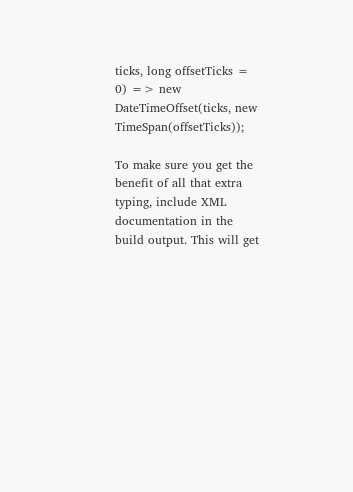ticks, long offsetTicks = 0) => new DateTimeOffset(ticks, new TimeSpan(offsetTicks));

To make sure you get the benefit of all that extra typing, include XML documentation in the build output. This will get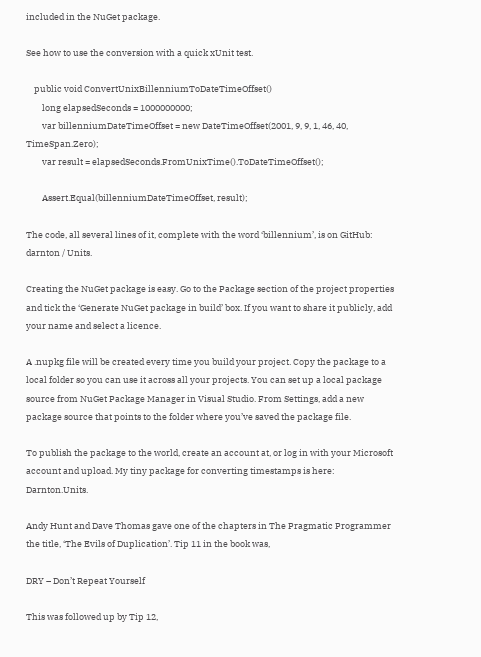included in the NuGet package.

See how to use the conversion with a quick xUnit test.

    public void ConvertUnixBillenniumToDateTimeOffset()
        long elapsedSeconds = 1000000000;
        var billenniumDateTimeOffset = new DateTimeOffset(2001, 9, 9, 1, 46, 40, TimeSpan.Zero);
        var result = elapsedSeconds.FromUnixTime().ToDateTimeOffset();

        Assert.Equal(billenniumDateTimeOffset, result);

The code, all several lines of it, complete with the word ‘billennium’, is on GitHub: darnton / Units.

Creating the NuGet package is easy. Go to the Package section of the project properties and tick the ‘Generate NuGet package in build’ box. If you want to share it publicly, add your name and select a licence.

A .nupkg file will be created every time you build your project. Copy the package to a local folder so you can use it across all your projects. You can set up a local package source from NuGet Package Manager in Visual Studio. From Settings, add a new package source that points to the folder where you’ve saved the package file.

To publish the package to the world, create an account at, or log in with your Microsoft account and upload. My tiny package for converting timestamps is here: Darnton.Units.

Andy Hunt and Dave Thomas gave one of the chapters in The Pragmatic Programmer the title, ‘The Evils of Duplication’. Tip 11 in the book was,

DRY – Don’t Repeat Yourself

This was followed up by Tip 12,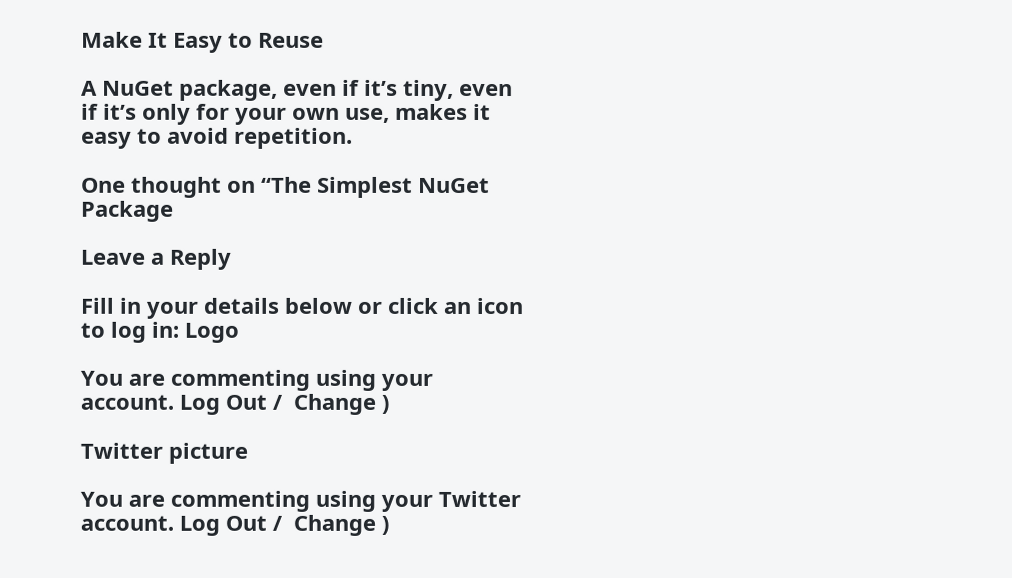Make It Easy to Reuse

A NuGet package, even if it’s tiny, even if it’s only for your own use, makes it easy to avoid repetition.

One thought on “The Simplest NuGet Package

Leave a Reply

Fill in your details below or click an icon to log in: Logo

You are commenting using your account. Log Out /  Change )

Twitter picture

You are commenting using your Twitter account. Log Out /  Change )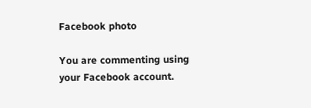Facebook photo

You are commenting using your Facebook account.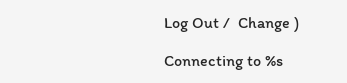Log Out /  Change )

Connecting to %s